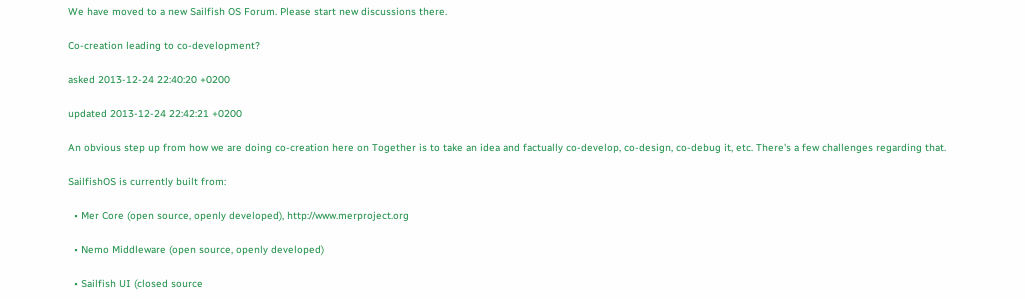We have moved to a new Sailfish OS Forum. Please start new discussions there.

Co-creation leading to co-development?

asked 2013-12-24 22:40:20 +0200

updated 2013-12-24 22:42:21 +0200

An obvious step up from how we are doing co-creation here on Together is to take an idea and factually co-develop, co-design, co-debug it, etc. There's a few challenges regarding that.

SailfishOS is currently built from:

  • Mer Core (open source, openly developed), http://www.merproject.org

  • Nemo Middleware (open source, openly developed)

  • Sailfish UI (closed source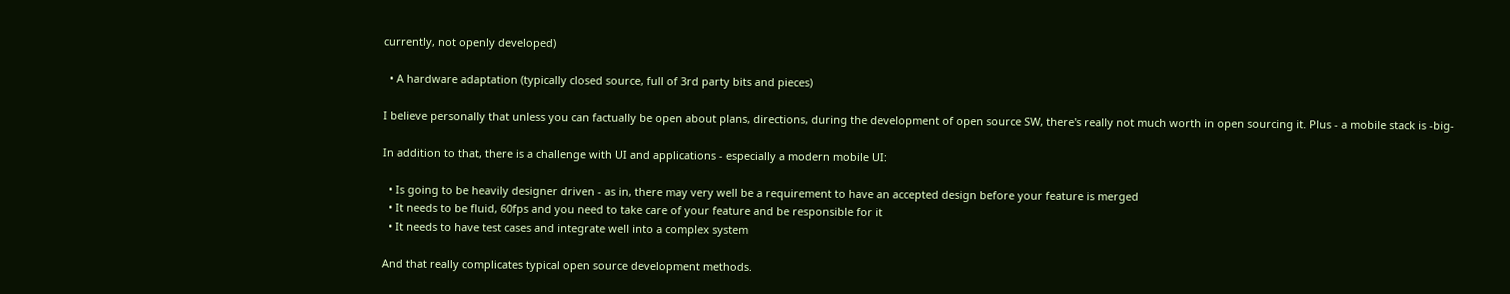currently, not openly developed)

  • A hardware adaptation (typically closed source, full of 3rd party bits and pieces)

I believe personally that unless you can factually be open about plans, directions, during the development of open source SW, there's really not much worth in open sourcing it. Plus - a mobile stack is -big-

In addition to that, there is a challenge with UI and applications - especially a modern mobile UI:

  • Is going to be heavily designer driven - as in, there may very well be a requirement to have an accepted design before your feature is merged
  • It needs to be fluid, 60fps and you need to take care of your feature and be responsible for it
  • It needs to have test cases and integrate well into a complex system

And that really complicates typical open source development methods.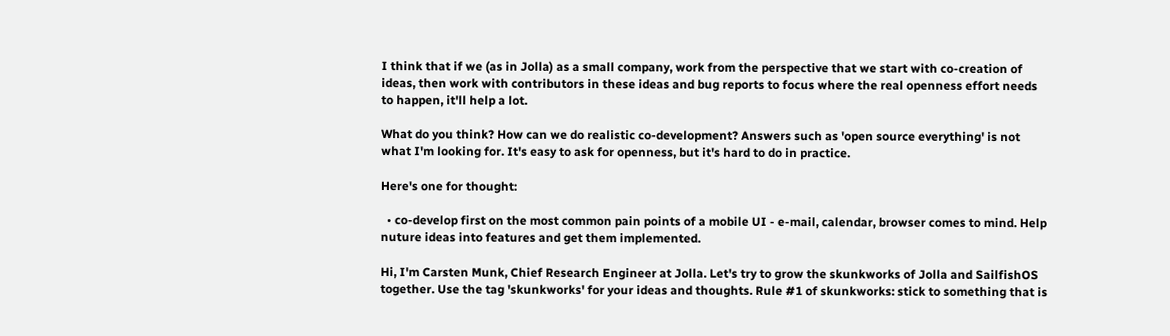I think that if we (as in Jolla) as a small company, work from the perspective that we start with co-creation of ideas, then work with contributors in these ideas and bug reports to focus where the real openness effort needs to happen, it'll help a lot.

What do you think? How can we do realistic co-development? Answers such as 'open source everything' is not what I'm looking for. It's easy to ask for openness, but it's hard to do in practice.

Here's one for thought:

  • co-develop first on the most common pain points of a mobile UI - e-mail, calendar, browser comes to mind. Help nuture ideas into features and get them implemented.

Hi, I'm Carsten Munk, Chief Research Engineer at Jolla. Let's try to grow the skunkworks of Jolla and SailfishOS together. Use the tag 'skunkworks' for your ideas and thoughts. Rule #1 of skunkworks: stick to something that is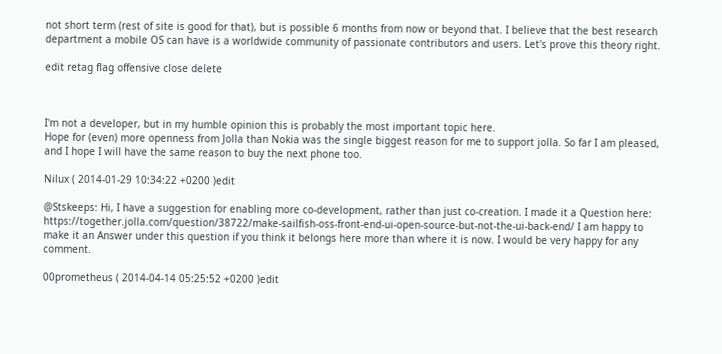not short term (rest of site is good for that), but is possible 6 months from now or beyond that. I believe that the best research department a mobile OS can have is a worldwide community of passionate contributors and users. Let's prove this theory right.

edit retag flag offensive close delete



I'm not a developer, but in my humble opinion this is probably the most important topic here.
Hope for (even) more openness from Jolla than Nokia was the single biggest reason for me to support jolla. So far I am pleased, and I hope I will have the same reason to buy the next phone too.

Nilux ( 2014-01-29 10:34:22 +0200 )edit

@Stskeeps: Hi, I have a suggestion for enabling more co-development, rather than just co-creation. I made it a Question here: https://together.jolla.com/question/38722/make-sailfish-oss-front-end-ui-open-source-but-not-the-ui-back-end/ I am happy to make it an Answer under this question if you think it belongs here more than where it is now. I would be very happy for any comment.

00prometheus ( 2014-04-14 05:25:52 +0200 )edit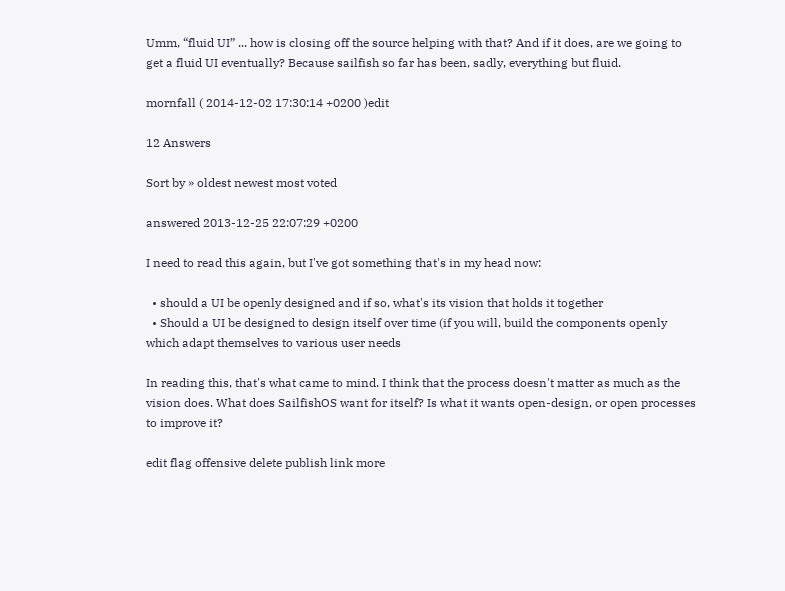Umm, “fluid UI” ... how is closing off the source helping with that? And if it does, are we going to get a fluid UI eventually? Because sailfish so far has been, sadly, everything but fluid.

mornfall ( 2014-12-02 17:30:14 +0200 )edit

12 Answers

Sort by » oldest newest most voted

answered 2013-12-25 22:07:29 +0200

I need to read this again, but I've got something that's in my head now:

  • should a UI be openly designed and if so, what's its vision that holds it together
  • Should a UI be designed to design itself over time (if you will, build the components openly which adapt themselves to various user needs

In reading this, that's what came to mind. I think that the process doesn't matter as much as the vision does. What does SailfishOS want for itself? Is what it wants open-design, or open processes to improve it?

edit flag offensive delete publish link more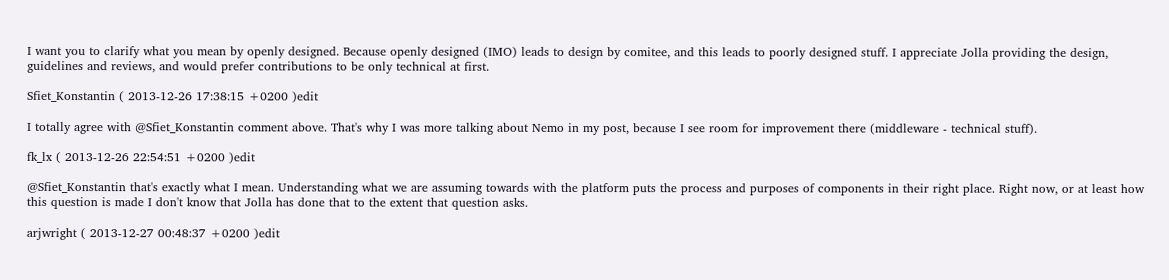I want you to clarify what you mean by openly designed. Because openly designed (IMO) leads to design by comitee, and this leads to poorly designed stuff. I appreciate Jolla providing the design, guidelines and reviews, and would prefer contributions to be only technical at first.

Sfiet_Konstantin ( 2013-12-26 17:38:15 +0200 )edit

I totally agree with @Sfiet_Konstantin comment above. That's why I was more talking about Nemo in my post, because I see room for improvement there (middleware - technical stuff).

fk_lx ( 2013-12-26 22:54:51 +0200 )edit

@Sfiet_Konstantin that's exactly what I mean. Understanding what we are assuming towards with the platform puts the process and purposes of components in their right place. Right now, or at least how this question is made I don't know that Jolla has done that to the extent that question asks.

arjwright ( 2013-12-27 00:48:37 +0200 )edit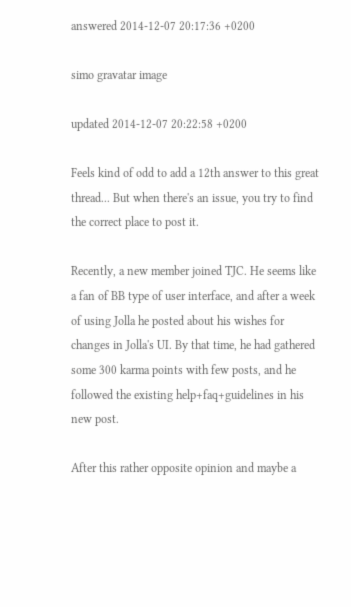answered 2014-12-07 20:17:36 +0200

simo gravatar image

updated 2014-12-07 20:22:58 +0200

Feels kind of odd to add a 12th answer to this great thread... But when there's an issue, you try to find the correct place to post it.

Recently, a new member joined TJC. He seems like a fan of BB type of user interface, and after a week of using Jolla he posted about his wishes for changes in Jolla's UI. By that time, he had gathered some 300 karma points with few posts, and he followed the existing help+faq+guidelines in his new post.

After this rather opposite opinion and maybe a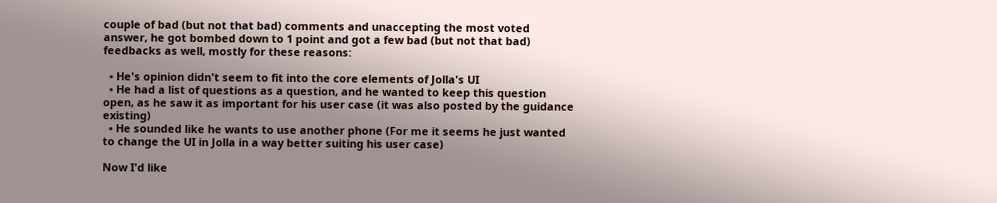couple of bad (but not that bad) comments and unaccepting the most voted answer, he got bombed down to 1 point and got a few bad (but not that bad) feedbacks as well, mostly for these reasons:

  • He's opinion didn't seem to fit into the core elements of Jolla's UI
  • He had a list of questions as a question, and he wanted to keep this question open, as he saw it as important for his user case (it was also posted by the guidance existing)
  • He sounded like he wants to use another phone (For me it seems he just wanted to change the UI in Jolla in a way better suiting his user case)

Now I'd like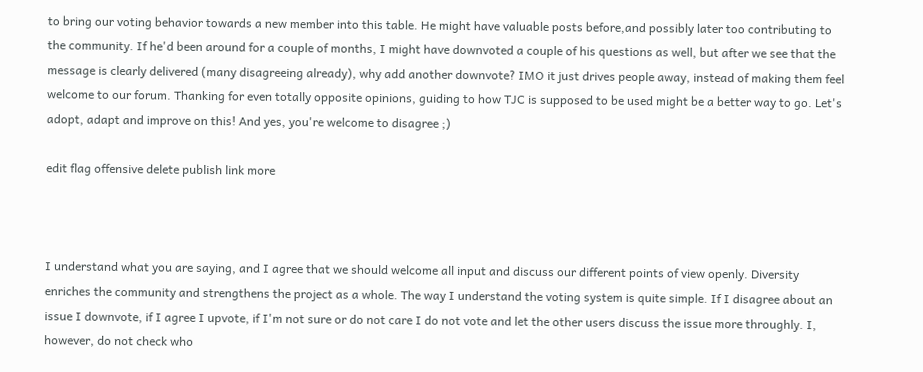to bring our voting behavior towards a new member into this table. He might have valuable posts before,and possibly later too contributing to the community. If he'd been around for a couple of months, I might have downvoted a couple of his questions as well, but after we see that the message is clearly delivered (many disagreeing already), why add another downvote? IMO it just drives people away, instead of making them feel welcome to our forum. Thanking for even totally opposite opinions, guiding to how TJC is supposed to be used might be a better way to go. Let's adopt, adapt and improve on this! And yes, you're welcome to disagree ;)

edit flag offensive delete publish link more



I understand what you are saying, and I agree that we should welcome all input and discuss our different points of view openly. Diversity enriches the community and strengthens the project as a whole. The way I understand the voting system is quite simple. If I disagree about an issue I downvote, if I agree I upvote, if I'm not sure or do not care I do not vote and let the other users discuss the issue more throughly. I, however, do not check who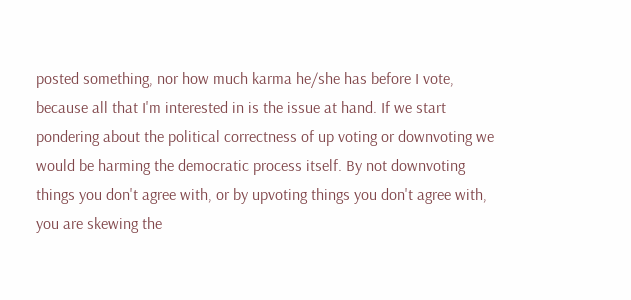posted something, nor how much karma he/she has before I vote, because all that I'm interested in is the issue at hand. If we start pondering about the political correctness of up voting or downvoting we would be harming the democratic process itself. By not downvoting things you don't agree with, or by upvoting things you don't agree with, you are skewing the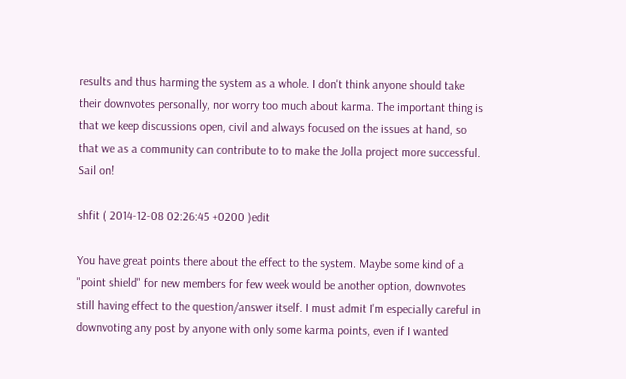results and thus harming the system as a whole. I don't think anyone should take their downvotes personally, nor worry too much about karma. The important thing is that we keep discussions open, civil and always focused on the issues at hand, so that we as a community can contribute to to make the Jolla project more successful. Sail on!

shfit ( 2014-12-08 02:26:45 +0200 )edit

You have great points there about the effect to the system. Maybe some kind of a "point shield" for new members for few week would be another option, downvotes still having effect to the question/answer itself. I must admit I'm especially careful in downvoting any post by anyone with only some karma points, even if I wanted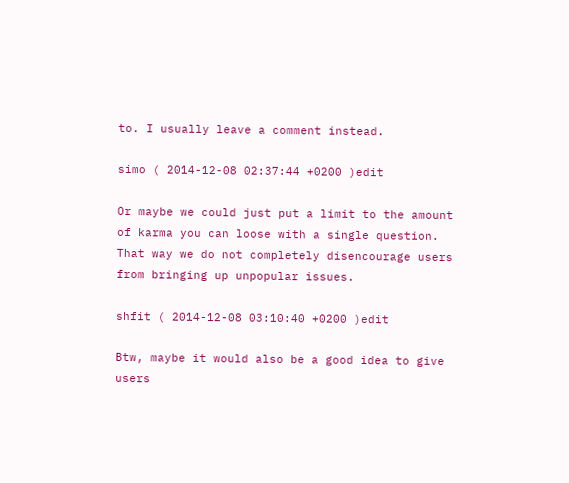to. I usually leave a comment instead.

simo ( 2014-12-08 02:37:44 +0200 )edit

Or maybe we could just put a limit to the amount of karma you can loose with a single question. That way we do not completely disencourage users from bringing up unpopular issues.

shfit ( 2014-12-08 03:10:40 +0200 )edit

Btw, maybe it would also be a good idea to give users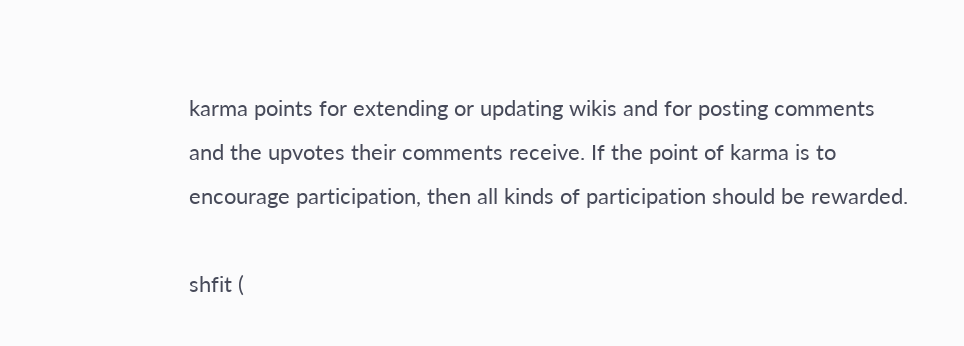karma points for extending or updating wikis and for posting comments and the upvotes their comments receive. If the point of karma is to encourage participation, then all kinds of participation should be rewarded.

shfit (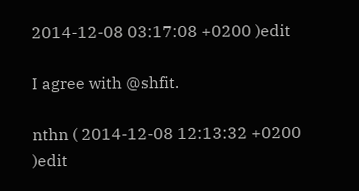2014-12-08 03:17:08 +0200 )edit

I agree with @shfit.

nthn ( 2014-12-08 12:13:32 +0200 )edit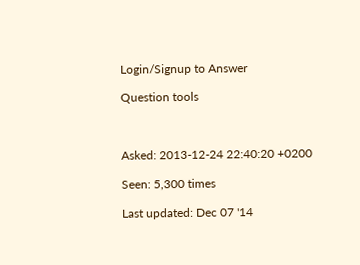Login/Signup to Answer

Question tools



Asked: 2013-12-24 22:40:20 +0200

Seen: 5,300 times

Last updated: Dec 07 '14